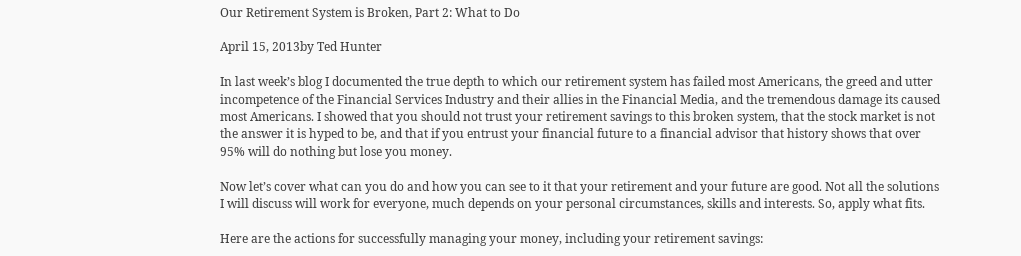Our Retirement System is Broken, Part 2: What to Do

April 15, 2013by Ted Hunter

In last week’s blog I documented the true depth to which our retirement system has failed most Americans, the greed and utter incompetence of the Financial Services Industry and their allies in the Financial Media, and the tremendous damage its caused most Americans. I showed that you should not trust your retirement savings to this broken system, that the stock market is not the answer it is hyped to be, and that if you entrust your financial future to a financial advisor that history shows that over 95% will do nothing but lose you money.

Now let’s cover what can you do and how you can see to it that your retirement and your future are good. Not all the solutions I will discuss will work for everyone, much depends on your personal circumstances, skills and interests. So, apply what fits.

Here are the actions for successfully managing your money, including your retirement savings: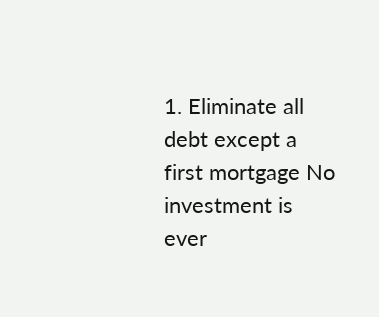1. Eliminate all debt except a first mortgage No investment is ever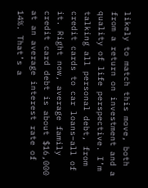likely to match this move, both from a return on investment and a quality of life perspective. I’m talking all personal debt, from credit cards to car loans–all of it. Right now, average family credit card debt is about $16,000 at an average interest rate of 14%. That’s a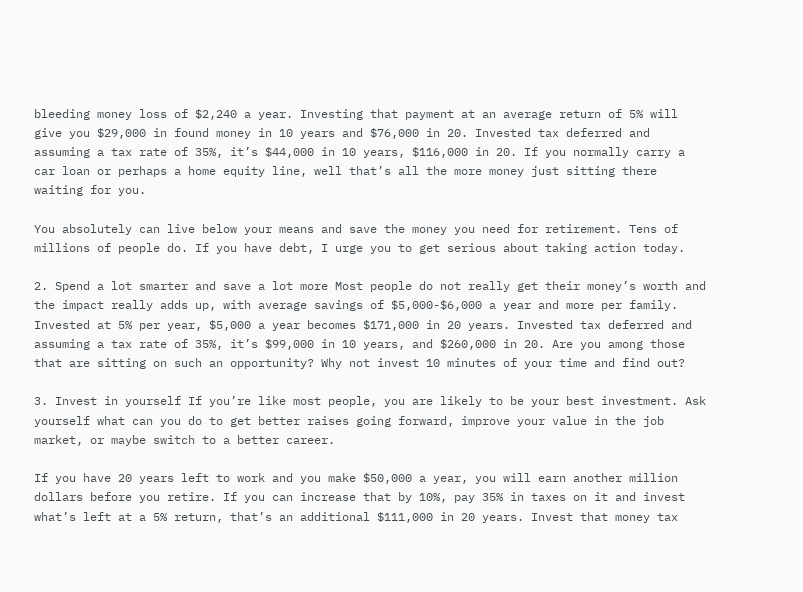bleeding money loss of $2,240 a year. Investing that payment at an average return of 5% will give you $29,000 in found money in 10 years and $76,000 in 20. Invested tax deferred and assuming a tax rate of 35%, it’s $44,000 in 10 years, $116,000 in 20. If you normally carry a car loan or perhaps a home equity line, well that’s all the more money just sitting there waiting for you.

You absolutely can live below your means and save the money you need for retirement. Tens of millions of people do. If you have debt, I urge you to get serious about taking action today.

2. Spend a lot smarter and save a lot more Most people do not really get their money’s worth and the impact really adds up, with average savings of $5,000-$6,000 a year and more per family. Invested at 5% per year, $5,000 a year becomes $171,000 in 20 years. Invested tax deferred and assuming a tax rate of 35%, it’s $99,000 in 10 years, and $260,000 in 20. Are you among those that are sitting on such an opportunity? Why not invest 10 minutes of your time and find out?

3. Invest in yourself If you’re like most people, you are likely to be your best investment. Ask yourself what can you do to get better raises going forward, improve your value in the job market, or maybe switch to a better career.

If you have 20 years left to work and you make $50,000 a year, you will earn another million dollars before you retire. If you can increase that by 10%, pay 35% in taxes on it and invest what’s left at a 5% return, that’s an additional $111,000 in 20 years. Invest that money tax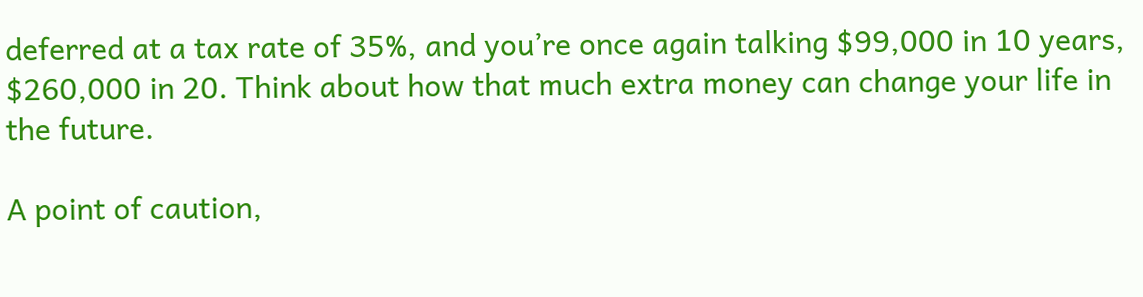deferred at a tax rate of 35%, and you’re once again talking $99,000 in 10 years, $260,000 in 20. Think about how that much extra money can change your life in the future.

A point of caution,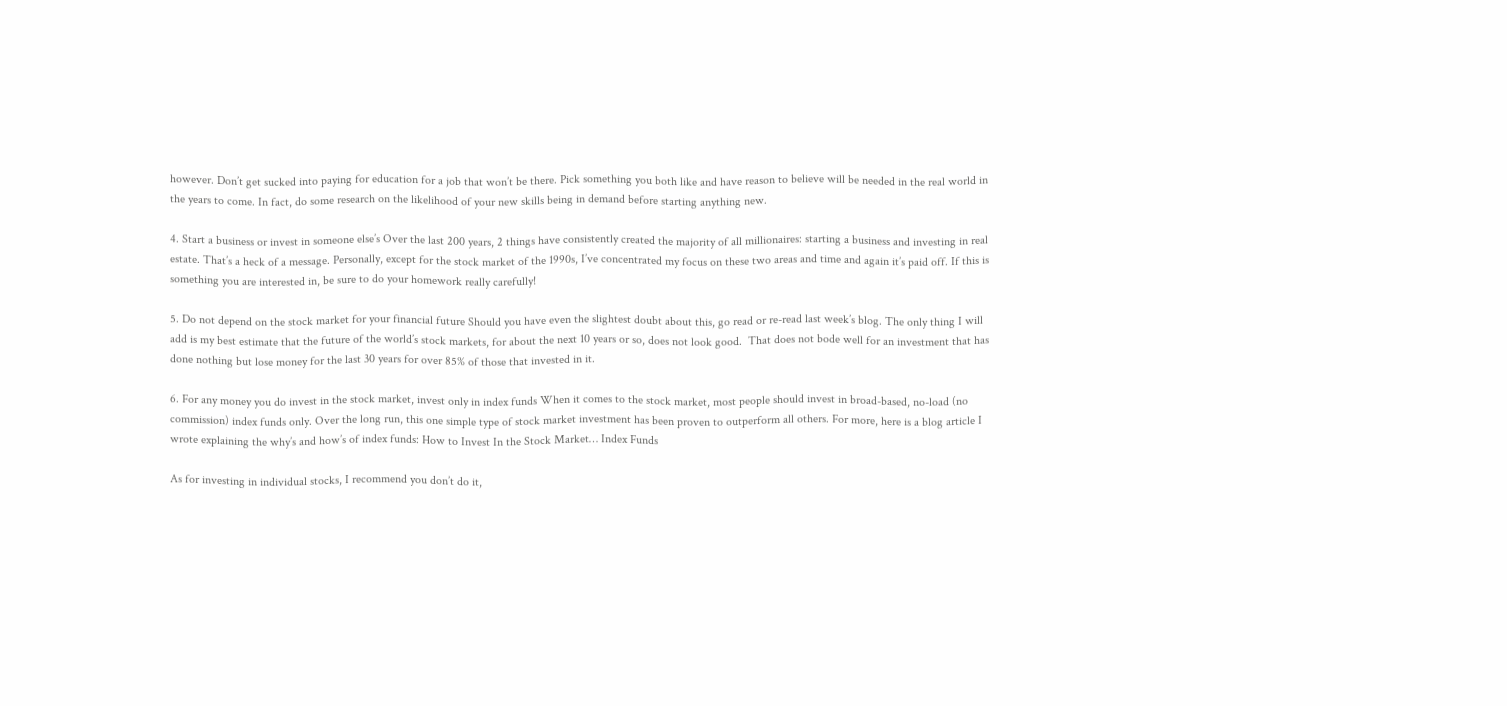however. Don’t get sucked into paying for education for a job that won’t be there. Pick something you both like and have reason to believe will be needed in the real world in the years to come. In fact, do some research on the likelihood of your new skills being in demand before starting anything new.

4. Start a business or invest in someone else’s Over the last 200 years, 2 things have consistently created the majority of all millionaires: starting a business and investing in real estate. That’s a heck of a message. Personally, except for the stock market of the 1990s, I’ve concentrated my focus on these two areas and time and again it’s paid off. If this is something you are interested in, be sure to do your homework really carefully!

5. Do not depend on the stock market for your financial future Should you have even the slightest doubt about this, go read or re-read last week’s blog. The only thing I will add is my best estimate that the future of the world’s stock markets, for about the next 10 years or so, does not look good.  That does not bode well for an investment that has done nothing but lose money for the last 30 years for over 85% of those that invested in it.

6. For any money you do invest in the stock market, invest only in index funds When it comes to the stock market, most people should invest in broad-based, no-load (no commission) index funds only. Over the long run, this one simple type of stock market investment has been proven to outperform all others. For more, here is a blog article I wrote explaining the why’s and how’s of index funds: How to Invest In the Stock Market… Index Funds

As for investing in individual stocks, I recommend you don’t do it,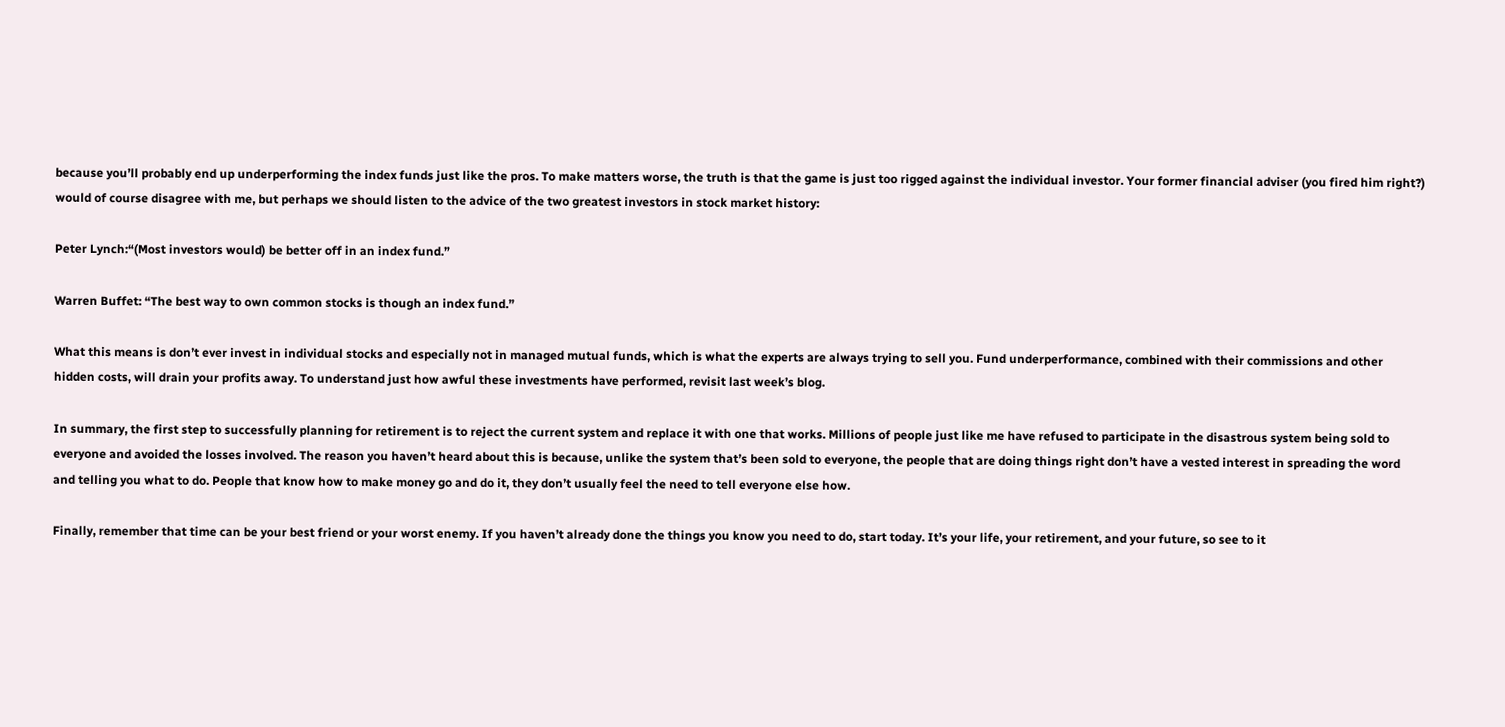because you’ll probably end up underperforming the index funds just like the pros. To make matters worse, the truth is that the game is just too rigged against the individual investor. Your former financial adviser (you fired him right?) would of course disagree with me, but perhaps we should listen to the advice of the two greatest investors in stock market history:

Peter Lynch:“(Most investors would) be better off in an index fund.”

Warren Buffet: “The best way to own common stocks is though an index fund.”

What this means is don’t ever invest in individual stocks and especially not in managed mutual funds, which is what the experts are always trying to sell you. Fund underperformance, combined with their commissions and other hidden costs, will drain your profits away. To understand just how awful these investments have performed, revisit last week’s blog.

In summary, the first step to successfully planning for retirement is to reject the current system and replace it with one that works. Millions of people just like me have refused to participate in the disastrous system being sold to everyone and avoided the losses involved. The reason you haven’t heard about this is because, unlike the system that’s been sold to everyone, the people that are doing things right don’t have a vested interest in spreading the word and telling you what to do. People that know how to make money go and do it, they don’t usually feel the need to tell everyone else how.

Finally, remember that time can be your best friend or your worst enemy. If you haven’t already done the things you know you need to do, start today. It’s your life, your retirement, and your future, so see to it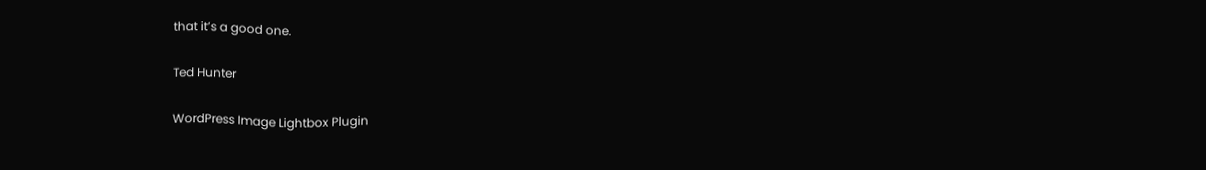that it’s a good one.

Ted Hunter

WordPress Image Lightbox Plugin